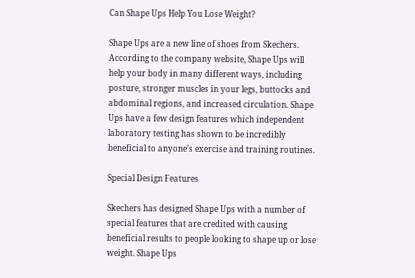Can Shape Ups Help You Lose Weight?

Shape Ups are a new line of shoes from Skechers. According to the company website, Shape Ups will help your body in many different ways, including posture, stronger muscles in your legs, buttocks and abdominal regions, and increased circulation. Shape Ups have a few design features which independent laboratory testing has shown to be incredibly beneficial to anyone’s exercise and training routines.

Special Design Features

Skechers has designed Shape Ups with a number of special features that are credited with causing beneficial results to people looking to shape up or lose weight. Shape Ups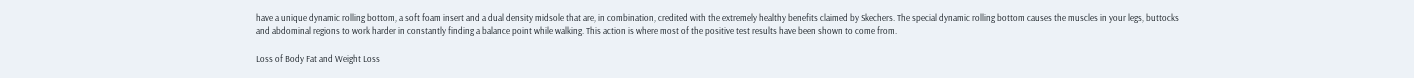have a unique dynamic rolling bottom, a soft foam insert and a dual density midsole that are, in combination, credited with the extremely healthy benefits claimed by Skechers. The special dynamic rolling bottom causes the muscles in your legs, buttocks and abdominal regions to work harder in constantly finding a balance point while walking. This action is where most of the positive test results have been shown to come from.

Loss of Body Fat and Weight Loss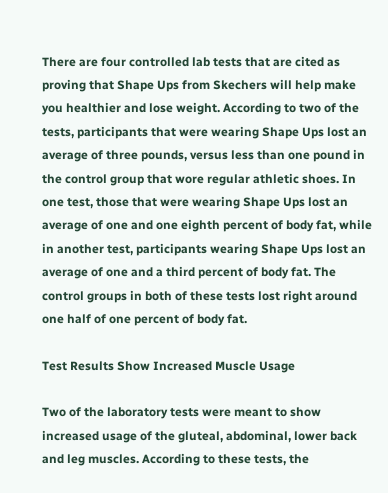There are four controlled lab tests that are cited as proving that Shape Ups from Skechers will help make you healthier and lose weight. According to two of the tests, participants that were wearing Shape Ups lost an average of three pounds, versus less than one pound in the control group that wore regular athletic shoes. In one test, those that were wearing Shape Ups lost an average of one and one eighth percent of body fat, while in another test, participants wearing Shape Ups lost an average of one and a third percent of body fat. The control groups in both of these tests lost right around one half of one percent of body fat.

Test Results Show Increased Muscle Usage

Two of the laboratory tests were meant to show increased usage of the gluteal, abdominal, lower back and leg muscles. According to these tests, the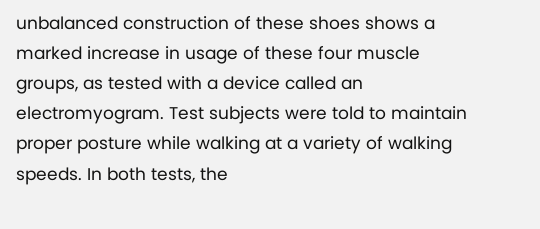unbalanced construction of these shoes shows a marked increase in usage of these four muscle groups, as tested with a device called an electromyogram. Test subjects were told to maintain proper posture while walking at a variety of walking speeds. In both tests, the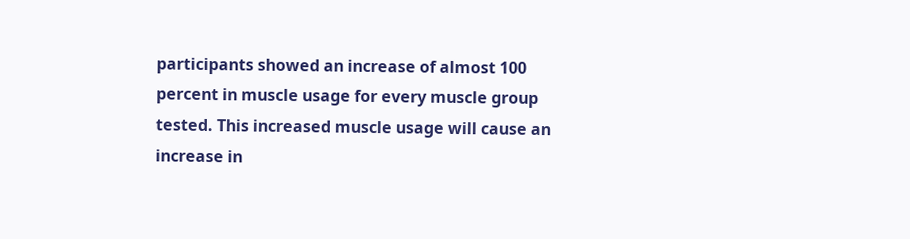participants showed an increase of almost 100 percent in muscle usage for every muscle group tested. This increased muscle usage will cause an increase in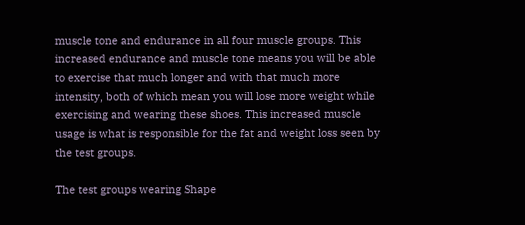muscle tone and endurance in all four muscle groups. This increased endurance and muscle tone means you will be able to exercise that much longer and with that much more intensity, both of which mean you will lose more weight while exercising and wearing these shoes. This increased muscle usage is what is responsible for the fat and weight loss seen by the test groups.

The test groups wearing Shape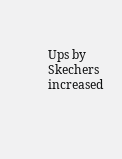Ups by Skechers increased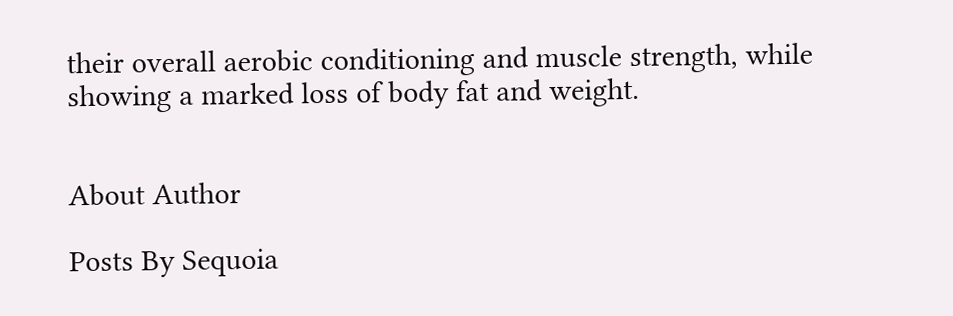their overall aerobic conditioning and muscle strength, while showing a marked loss of body fat and weight.


About Author

Posts By Sequoia